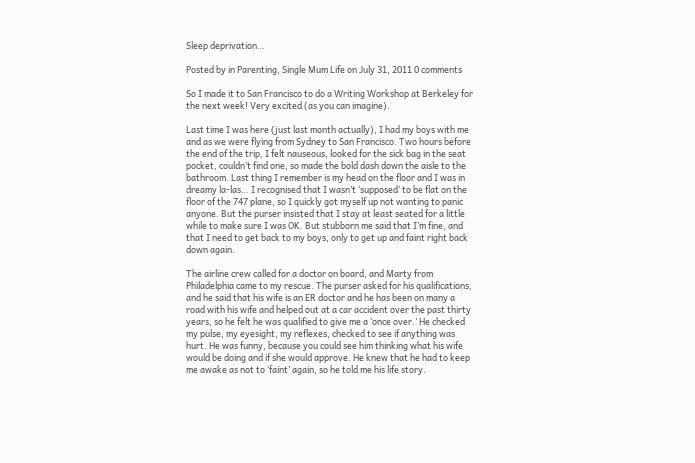Sleep deprivation…

Posted by in Parenting, Single Mum Life on July 31, 2011 0 comments

So I made it to San Francisco to do a Writing Workshop at Berkeley for the next week! Very excited (as you can imagine).

Last time I was here (just last month actually), I had my boys with me and as we were flying from Sydney to San Francisco. Two hours before the end of the trip, I felt nauseous, looked for the sick bag in the seat pocket, couldn’t find one, so made the bold dash down the aisle to the bathroom. Last thing I remember is my head on the floor and I was in dreamy la-las… I recognised that I wasn’t ‘supposed’ to be flat on the floor of the 747 plane, so I quickly got myself up not wanting to panic anyone. But the purser insisted that I stay at least seated for a little while to make sure I was OK. But stubborn me said that I’m fine, and that I need to get back to my boys, only to get up and faint right back down again.

The airline crew called for a doctor on board, and Marty from Philadelphia came to my rescue. The purser asked for his qualifications, and he said that his wife is an ER doctor and he has been on many a road with his wife and helped out at a car accident over the past thirty years, so he felt he was qualified to give me a ‘once over.’ He checked my pulse, my eyesight, my reflexes, checked to see if anything was hurt. He was funny, because you could see him thinking what his wife would be doing and if she would approve. He knew that he had to keep me awake as not to ‘faint’ again, so he told me his life story.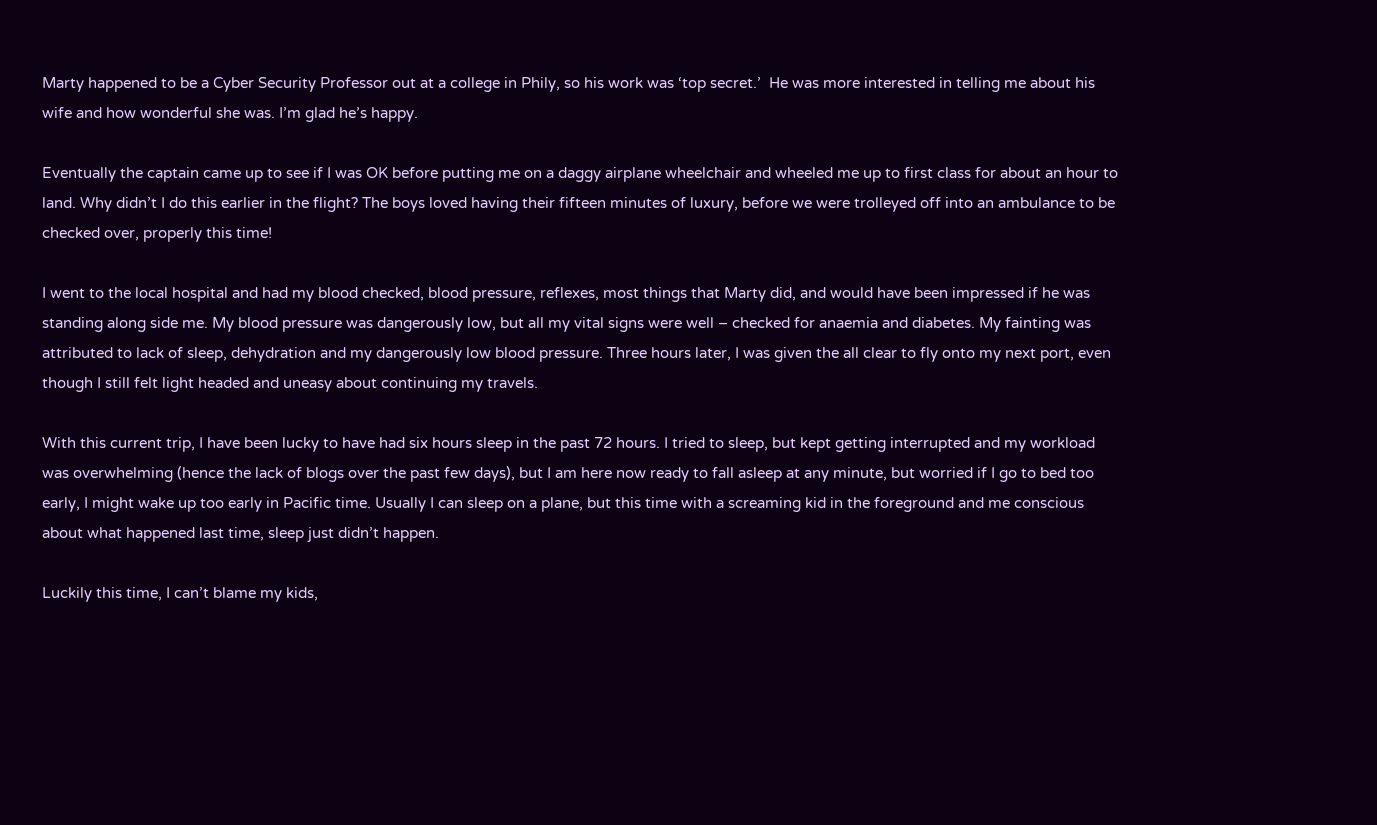Marty happened to be a Cyber Security Professor out at a college in Phily, so his work was ‘top secret.’  He was more interested in telling me about his wife and how wonderful she was. I’m glad he’s happy.

Eventually the captain came up to see if I was OK before putting me on a daggy airplane wheelchair and wheeled me up to first class for about an hour to land. Why didn’t I do this earlier in the flight? The boys loved having their fifteen minutes of luxury, before we were trolleyed off into an ambulance to be checked over, properly this time!

I went to the local hospital and had my blood checked, blood pressure, reflexes, most things that Marty did, and would have been impressed if he was standing along side me. My blood pressure was dangerously low, but all my vital signs were well – checked for anaemia and diabetes. My fainting was attributed to lack of sleep, dehydration and my dangerously low blood pressure. Three hours later, I was given the all clear to fly onto my next port, even though I still felt light headed and uneasy about continuing my travels.

With this current trip, I have been lucky to have had six hours sleep in the past 72 hours. I tried to sleep, but kept getting interrupted and my workload was overwhelming (hence the lack of blogs over the past few days), but I am here now ready to fall asleep at any minute, but worried if I go to bed too early, I might wake up too early in Pacific time. Usually I can sleep on a plane, but this time with a screaming kid in the foreground and me conscious about what happened last time, sleep just didn’t happen.

Luckily this time, I can’t blame my kids,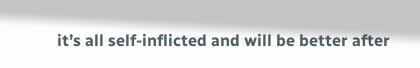it’s all self-inflicted and will be better after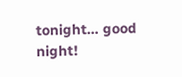tonight… good night!